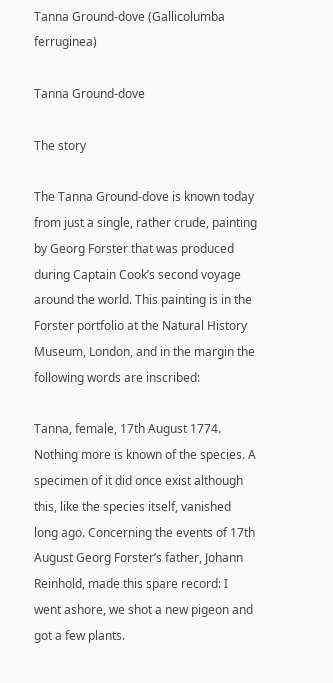Tanna Ground-dove (Gallicolumba ferruginea)

Tanna Ground-dove

The story

The Tanna Ground-dove is known today from just a single, rather crude, painting by Georg Forster that was produced during Captain Cook’s second voyage around the world. This painting is in the Forster portfolio at the Natural History Museum, London, and in the margin the following words are inscribed:

Tanna, female, 17th August 1774. Nothing more is known of the species. A specimen of it did once exist although this, like the species itself, vanished long ago. Concerning the events of 17th August Georg Forster’s father, Johann Reinhold, made this spare record: I went ashore, we shot a new pigeon and got a few plants.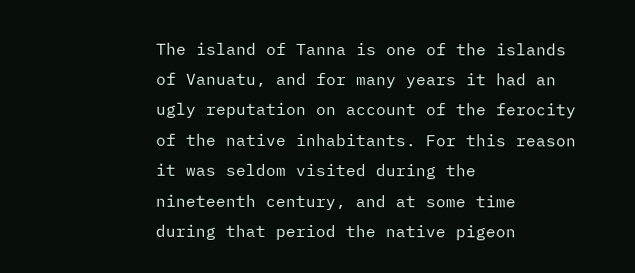The island of Tanna is one of the islands of Vanuatu, and for many years it had an ugly reputation on account of the ferocity of the native inhabitants. For this reason it was seldom visited during the nineteenth century, and at some time during that period the native pigeon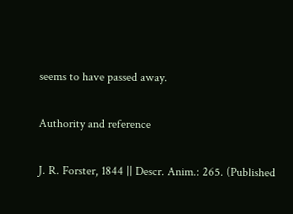seems to have passed away.

Authority and reference

J. R. Forster, 1844 || Descr. Anim.: 265. (Published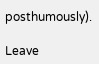posthumously).

Leave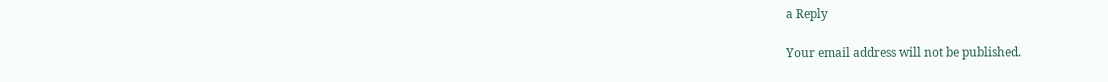a Reply

Your email address will not be published.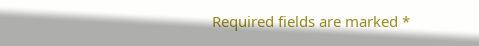Required fields are marked *